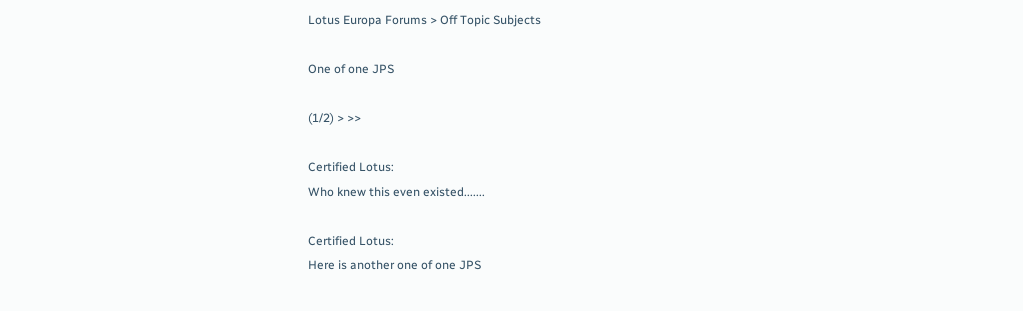Lotus Europa Forums > Off Topic Subjects

One of one JPS

(1/2) > >>

Certified Lotus:
Who knew this even existed.......

Certified Lotus:
Here is another one of one JPS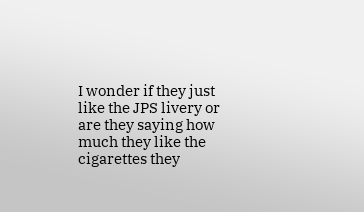I wonder if they just like the JPS livery or are they saying how much they like the cigarettes they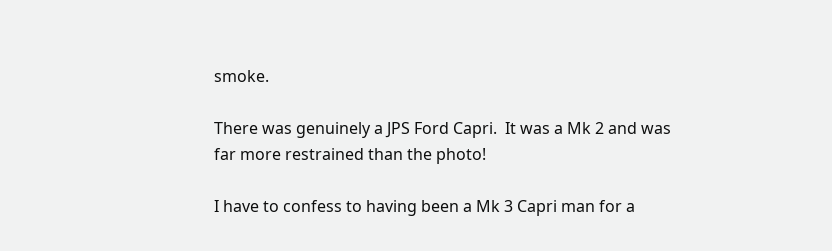smoke.

There was genuinely a JPS Ford Capri.  It was a Mk 2 and was far more restrained than the photo!

I have to confess to having been a Mk 3 Capri man for a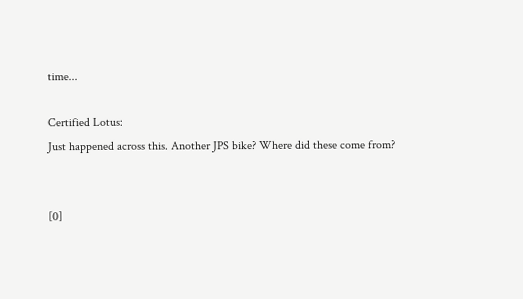time...

Certified Lotus:
Just happened across this. Another JPS bike? Where did these come from?


[0]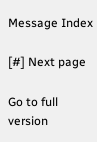Message Index

[#] Next page

Go to full version